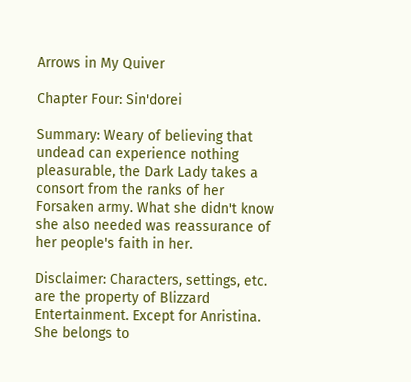Arrows in My Quiver

Chapter Four: Sin'dorei

Summary: Weary of believing that undead can experience nothing pleasurable, the Dark Lady takes a consort from the ranks of her Forsaken army. What she didn't know she also needed was reassurance of her people's faith in her.

Disclaimer: Characters, settings, etc. are the property of Blizzard Entertainment. Except for Anristina. She belongs to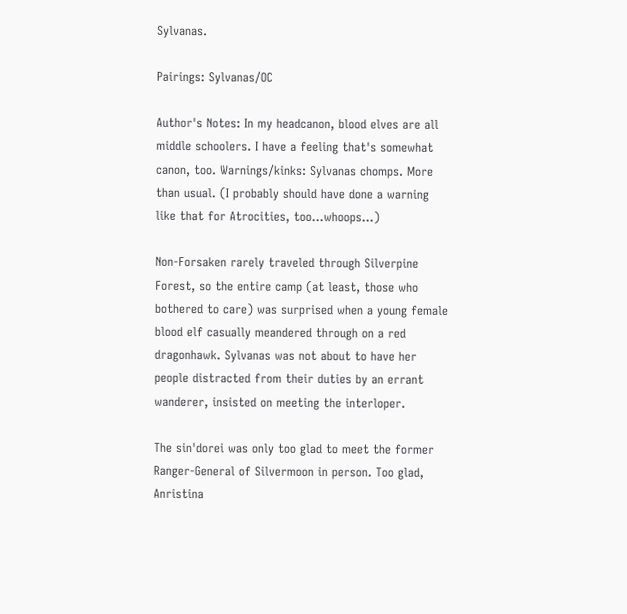Sylvanas.

Pairings: Sylvanas/OC

Author's Notes: In my headcanon, blood elves are all middle schoolers. I have a feeling that's somewhat canon, too. Warnings/kinks: Sylvanas chomps. More than usual. (I probably should have done a warning like that for Atrocities, too...whoops...)

Non-Forsaken rarely traveled through Silverpine Forest, so the entire camp (at least, those who bothered to care) was surprised when a young female blood elf casually meandered through on a red dragonhawk. Sylvanas was not about to have her people distracted from their duties by an errant wanderer, insisted on meeting the interloper.

The sin'dorei was only too glad to meet the former Ranger-General of Silvermoon in person. Too glad, Anristina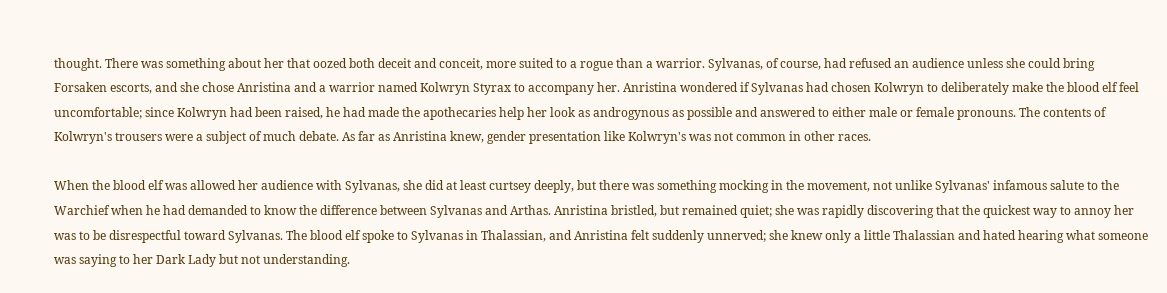thought. There was something about her that oozed both deceit and conceit, more suited to a rogue than a warrior. Sylvanas, of course, had refused an audience unless she could bring Forsaken escorts, and she chose Anristina and a warrior named Kolwryn Styrax to accompany her. Anristina wondered if Sylvanas had chosen Kolwryn to deliberately make the blood elf feel uncomfortable; since Kolwryn had been raised, he had made the apothecaries help her look as androgynous as possible and answered to either male or female pronouns. The contents of Kolwryn's trousers were a subject of much debate. As far as Anristina knew, gender presentation like Kolwryn's was not common in other races.

When the blood elf was allowed her audience with Sylvanas, she did at least curtsey deeply, but there was something mocking in the movement, not unlike Sylvanas' infamous salute to the Warchief when he had demanded to know the difference between Sylvanas and Arthas. Anristina bristled, but remained quiet; she was rapidly discovering that the quickest way to annoy her was to be disrespectful toward Sylvanas. The blood elf spoke to Sylvanas in Thalassian, and Anristina felt suddenly unnerved; she knew only a little Thalassian and hated hearing what someone was saying to her Dark Lady but not understanding.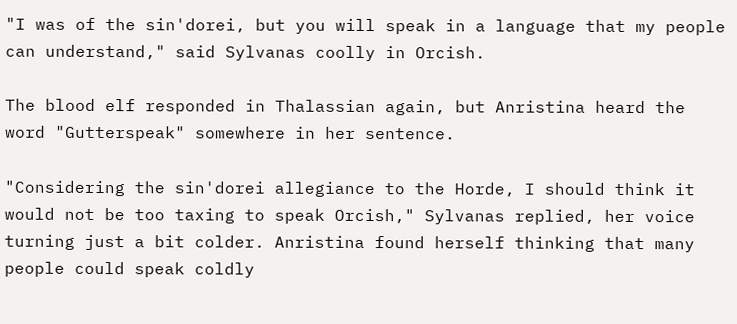"I was of the sin'dorei, but you will speak in a language that my people can understand," said Sylvanas coolly in Orcish.

The blood elf responded in Thalassian again, but Anristina heard the word "Gutterspeak" somewhere in her sentence.

"Considering the sin'dorei allegiance to the Horde, I should think it would not be too taxing to speak Orcish," Sylvanas replied, her voice turning just a bit colder. Anristina found herself thinking that many people could speak coldly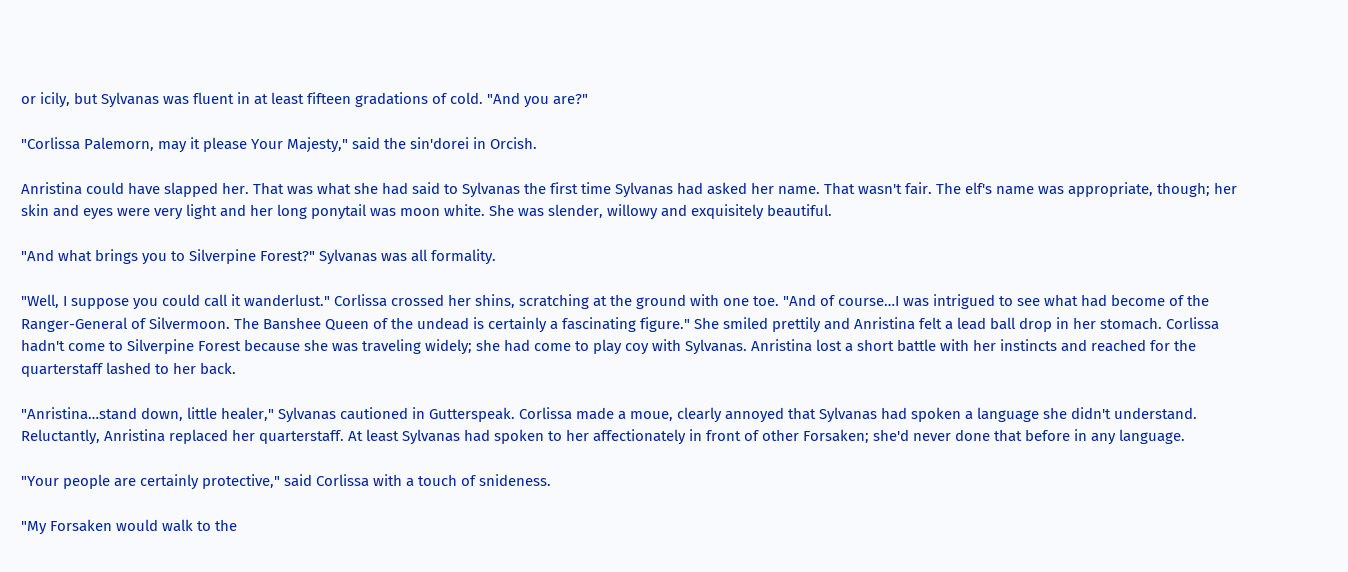or icily, but Sylvanas was fluent in at least fifteen gradations of cold. "And you are?"

"Corlissa Palemorn, may it please Your Majesty," said the sin'dorei in Orcish.

Anristina could have slapped her. That was what she had said to Sylvanas the first time Sylvanas had asked her name. That wasn't fair. The elf's name was appropriate, though; her skin and eyes were very light and her long ponytail was moon white. She was slender, willowy and exquisitely beautiful.

"And what brings you to Silverpine Forest?" Sylvanas was all formality.

"Well, I suppose you could call it wanderlust." Corlissa crossed her shins, scratching at the ground with one toe. "And of course…I was intrigued to see what had become of the Ranger-General of Silvermoon. The Banshee Queen of the undead is certainly a fascinating figure." She smiled prettily and Anristina felt a lead ball drop in her stomach. Corlissa hadn't come to Silverpine Forest because she was traveling widely; she had come to play coy with Sylvanas. Anristina lost a short battle with her instincts and reached for the quarterstaff lashed to her back.

"Anristina…stand down, little healer," Sylvanas cautioned in Gutterspeak. Corlissa made a moue, clearly annoyed that Sylvanas had spoken a language she didn't understand. Reluctantly, Anristina replaced her quarterstaff. At least Sylvanas had spoken to her affectionately in front of other Forsaken; she'd never done that before in any language.

"Your people are certainly protective," said Corlissa with a touch of snideness.

"My Forsaken would walk to the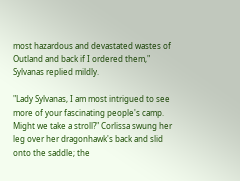most hazardous and devastated wastes of Outland and back if I ordered them," Sylvanas replied mildly.

"Lady Sylvanas, I am most intrigued to see more of your fascinating people's camp. Might we take a stroll?" Corlissa swung her leg over her dragonhawk's back and slid onto the saddle; the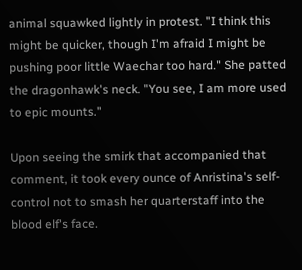animal squawked lightly in protest. "I think this might be quicker, though I'm afraid I might be pushing poor little Waechar too hard." She patted the dragonhawk's neck. "You see, I am more used to epic mounts."

Upon seeing the smirk that accompanied that comment, it took every ounce of Anristina's self-control not to smash her quarterstaff into the blood elf's face.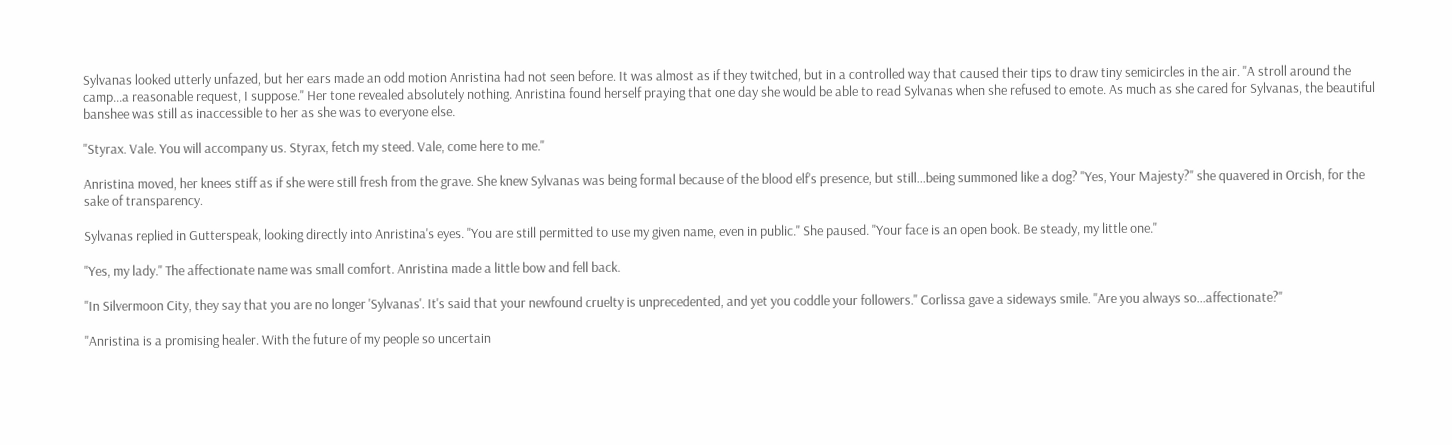Sylvanas looked utterly unfazed, but her ears made an odd motion Anristina had not seen before. It was almost as if they twitched, but in a controlled way that caused their tips to draw tiny semicircles in the air. "A stroll around the camp...a reasonable request, I suppose." Her tone revealed absolutely nothing. Anristina found herself praying that one day she would be able to read Sylvanas when she refused to emote. As much as she cared for Sylvanas, the beautiful banshee was still as inaccessible to her as she was to everyone else.

"Styrax. Vale. You will accompany us. Styrax, fetch my steed. Vale, come here to me."

Anristina moved, her knees stiff as if she were still fresh from the grave. She knew Sylvanas was being formal because of the blood elf's presence, but still...being summoned like a dog? "Yes, Your Majesty?" she quavered in Orcish, for the sake of transparency.

Sylvanas replied in Gutterspeak, looking directly into Anristina's eyes. "You are still permitted to use my given name, even in public." She paused. "Your face is an open book. Be steady, my little one."

"Yes, my lady." The affectionate name was small comfort. Anristina made a little bow and fell back.

"In Silvermoon City, they say that you are no longer 'Sylvanas'. It's said that your newfound cruelty is unprecedented, and yet you coddle your followers." Corlissa gave a sideways smile. "Are you always so...affectionate?"

"Anristina is a promising healer. With the future of my people so uncertain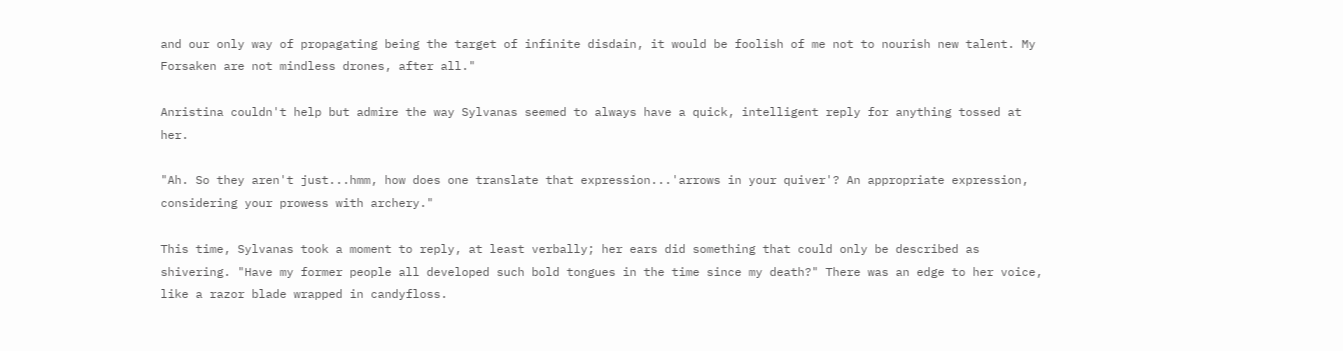and our only way of propagating being the target of infinite disdain, it would be foolish of me not to nourish new talent. My Forsaken are not mindless drones, after all."

Anristina couldn't help but admire the way Sylvanas seemed to always have a quick, intelligent reply for anything tossed at her.

"Ah. So they aren't just...hmm, how does one translate that expression...'arrows in your quiver'? An appropriate expression, considering your prowess with archery."

This time, Sylvanas took a moment to reply, at least verbally; her ears did something that could only be described as shivering. "Have my former people all developed such bold tongues in the time since my death?" There was an edge to her voice, like a razor blade wrapped in candyfloss.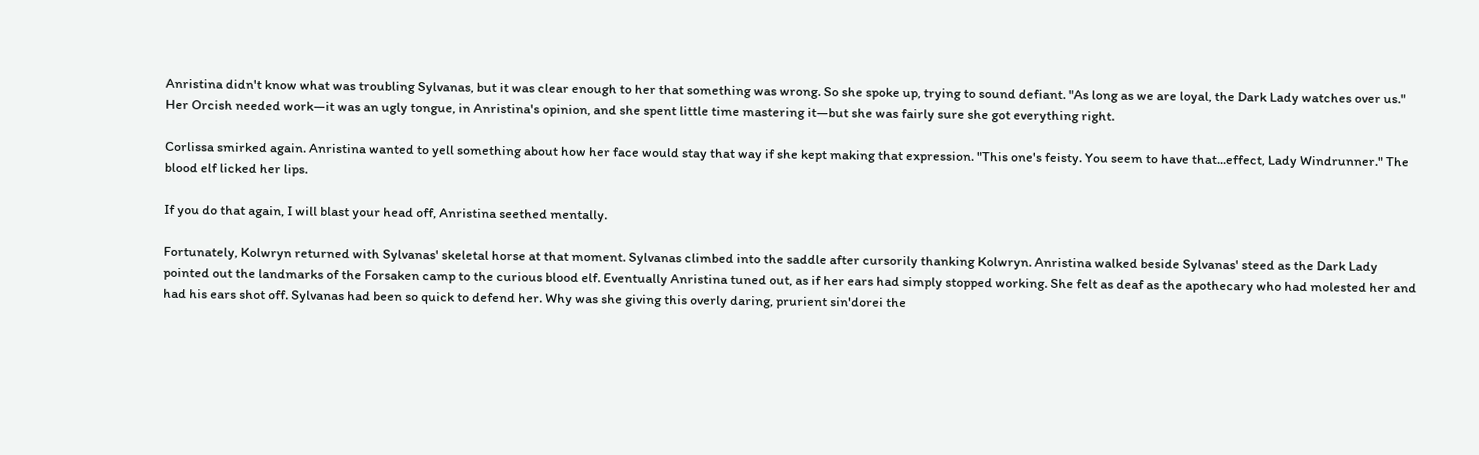Anristina didn't know what was troubling Sylvanas, but it was clear enough to her that something was wrong. So she spoke up, trying to sound defiant. "As long as we are loyal, the Dark Lady watches over us." Her Orcish needed work—it was an ugly tongue, in Anristina's opinion, and she spent little time mastering it—but she was fairly sure she got everything right.

Corlissa smirked again. Anristina wanted to yell something about how her face would stay that way if she kept making that expression. "This one's feisty. You seem to have that...effect, Lady Windrunner." The blood elf licked her lips.

If you do that again, I will blast your head off, Anristina seethed mentally.

Fortunately, Kolwryn returned with Sylvanas' skeletal horse at that moment. Sylvanas climbed into the saddle after cursorily thanking Kolwryn. Anristina walked beside Sylvanas' steed as the Dark Lady pointed out the landmarks of the Forsaken camp to the curious blood elf. Eventually Anristina tuned out, as if her ears had simply stopped working. She felt as deaf as the apothecary who had molested her and had his ears shot off. Sylvanas had been so quick to defend her. Why was she giving this overly daring, prurient sin'dorei the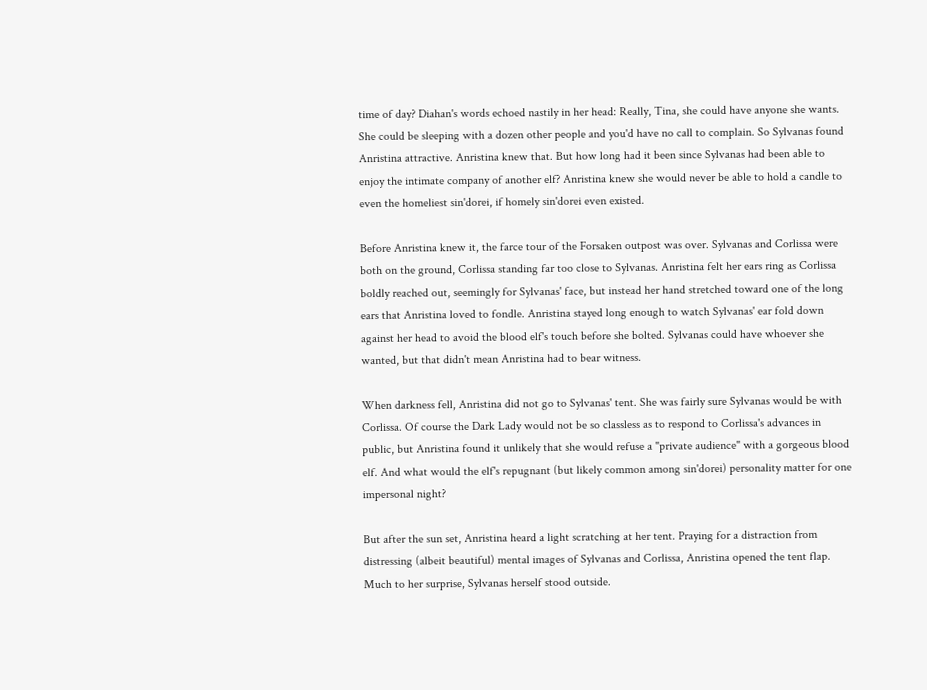time of day? Diahan's words echoed nastily in her head: Really, Tina, she could have anyone she wants. She could be sleeping with a dozen other people and you'd have no call to complain. So Sylvanas found Anristina attractive. Anristina knew that. But how long had it been since Sylvanas had been able to enjoy the intimate company of another elf? Anristina knew she would never be able to hold a candle to even the homeliest sin'dorei, if homely sin'dorei even existed.

Before Anristina knew it, the farce tour of the Forsaken outpost was over. Sylvanas and Corlissa were both on the ground, Corlissa standing far too close to Sylvanas. Anristina felt her ears ring as Corlissa boldly reached out, seemingly for Sylvanas' face, but instead her hand stretched toward one of the long ears that Anristina loved to fondle. Anristina stayed long enough to watch Sylvanas' ear fold down against her head to avoid the blood elf's touch before she bolted. Sylvanas could have whoever she wanted, but that didn't mean Anristina had to bear witness.

When darkness fell, Anristina did not go to Sylvanas' tent. She was fairly sure Sylvanas would be with Corlissa. Of course the Dark Lady would not be so classless as to respond to Corlissa's advances in public, but Anristina found it unlikely that she would refuse a "private audience" with a gorgeous blood elf. And what would the elf's repugnant (but likely common among sin'dorei) personality matter for one impersonal night?

But after the sun set, Anristina heard a light scratching at her tent. Praying for a distraction from distressing (albeit beautiful) mental images of Sylvanas and Corlissa, Anristina opened the tent flap. Much to her surprise, Sylvanas herself stood outside.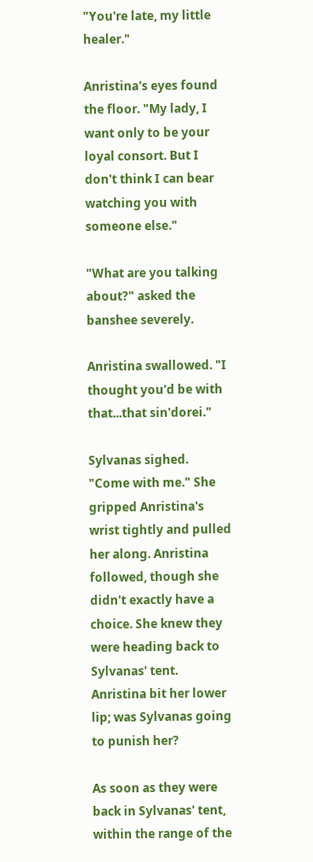"You're late, my little healer."

Anristina's eyes found the floor. "My lady, I want only to be your loyal consort. But I don't think I can bear watching you with someone else."

"What are you talking about?" asked the banshee severely.

Anristina swallowed. "I thought you'd be with that...that sin'dorei."

Sylvanas sighed. "Come with me." She gripped Anristina's wrist tightly and pulled her along. Anristina followed, though she didn't exactly have a choice. She knew they were heading back to Sylvanas' tent. Anristina bit her lower lip; was Sylvanas going to punish her?

As soon as they were back in Sylvanas' tent, within the range of the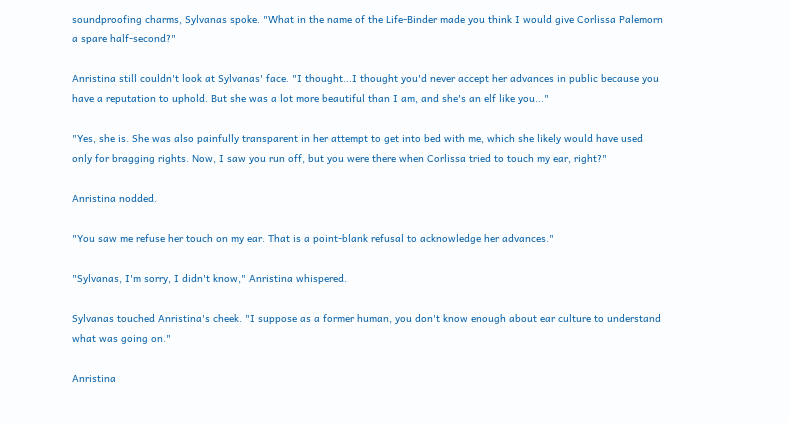soundproofing charms, Sylvanas spoke. "What in the name of the Life-Binder made you think I would give Corlissa Palemorn a spare half-second?"

Anristina still couldn't look at Sylvanas' face. "I thought...I thought you'd never accept her advances in public because you have a reputation to uphold. But she was a lot more beautiful than I am, and she's an elf like you..."

"Yes, she is. She was also painfully transparent in her attempt to get into bed with me, which she likely would have used only for bragging rights. Now, I saw you run off, but you were there when Corlissa tried to touch my ear, right?"

Anristina nodded.

"You saw me refuse her touch on my ear. That is a point-blank refusal to acknowledge her advances."

"Sylvanas, I'm sorry, I didn't know," Anristina whispered.

Sylvanas touched Anristina's cheek. "I suppose as a former human, you don't know enough about ear culture to understand what was going on."

Anristina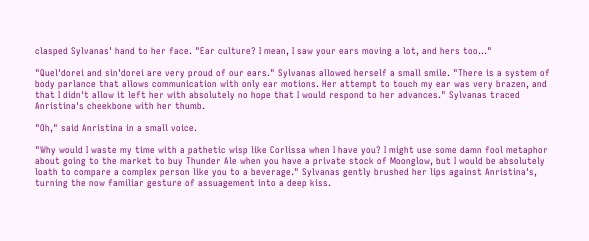clasped Sylvanas' hand to her face. "Ear culture? I mean, I saw your ears moving a lot, and hers too..."

"Quel'dorei and sin'dorei are very proud of our ears." Sylvanas allowed herself a small smile. "There is a system of body parlance that allows communication with only ear motions. Her attempt to touch my ear was very brazen, and that I didn't allow it left her with absolutely no hope that I would respond to her advances." Sylvanas traced Anristina's cheekbone with her thumb.

"Oh," said Anristina in a small voice.

"Why would I waste my time with a pathetic wisp like Corlissa when I have you? I might use some damn fool metaphor about going to the market to buy Thunder Ale when you have a private stock of Moonglow, but I would be absolutely loath to compare a complex person like you to a beverage." Sylvanas gently brushed her lips against Anristina's, turning the now familiar gesture of assuagement into a deep kiss.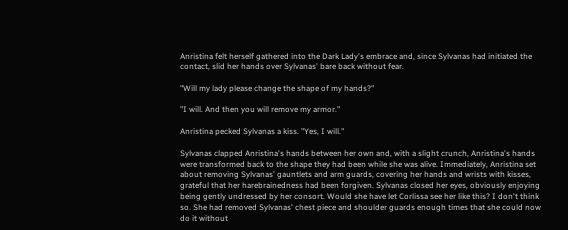Anristina felt herself gathered into the Dark Lady's embrace and, since Sylvanas had initiated the contact, slid her hands over Sylvanas' bare back without fear.

"Will my lady please change the shape of my hands?"

"I will. And then you will remove my armor."

Anristina pecked Sylvanas a kiss. "Yes, I will."

Sylvanas clapped Anristina's hands between her own and, with a slight crunch, Anristina's hands were transformed back to the shape they had been while she was alive. Immediately, Anristina set about removing Sylvanas' gauntlets and arm guards, covering her hands and wrists with kisses, grateful that her harebrainedness had been forgiven. Sylvanas closed her eyes, obviously enjoying being gently undressed by her consort. Would she have let Corlissa see her like this? I don't think so. She had removed Sylvanas' chest piece and shoulder guards enough times that she could now do it without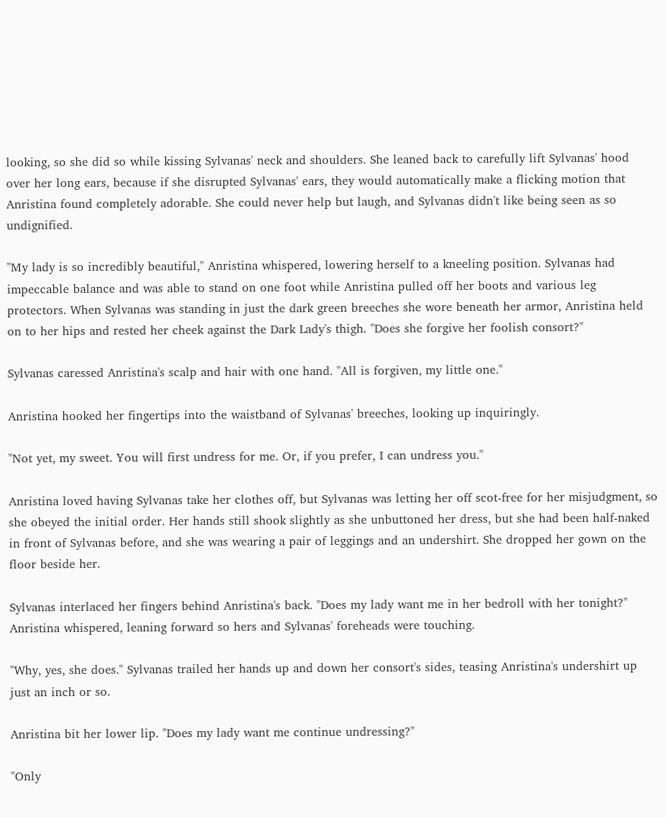looking, so she did so while kissing Sylvanas' neck and shoulders. She leaned back to carefully lift Sylvanas' hood over her long ears, because if she disrupted Sylvanas' ears, they would automatically make a flicking motion that Anristina found completely adorable. She could never help but laugh, and Sylvanas didn't like being seen as so undignified.

"My lady is so incredibly beautiful," Anristina whispered, lowering herself to a kneeling position. Sylvanas had impeccable balance and was able to stand on one foot while Anristina pulled off her boots and various leg protectors. When Sylvanas was standing in just the dark green breeches she wore beneath her armor, Anristina held on to her hips and rested her cheek against the Dark Lady's thigh. "Does she forgive her foolish consort?"

Sylvanas caressed Anristina's scalp and hair with one hand. "All is forgiven, my little one."

Anristina hooked her fingertips into the waistband of Sylvanas' breeches, looking up inquiringly.

"Not yet, my sweet. You will first undress for me. Or, if you prefer, I can undress you."

Anristina loved having Sylvanas take her clothes off, but Sylvanas was letting her off scot-free for her misjudgment, so she obeyed the initial order. Her hands still shook slightly as she unbuttoned her dress, but she had been half-naked in front of Sylvanas before, and she was wearing a pair of leggings and an undershirt. She dropped her gown on the floor beside her.

Sylvanas interlaced her fingers behind Anristina's back. "Does my lady want me in her bedroll with her tonight?" Anristina whispered, leaning forward so hers and Sylvanas' foreheads were touching.

"Why, yes, she does." Sylvanas trailed her hands up and down her consort's sides, teasing Anristina's undershirt up just an inch or so.

Anristina bit her lower lip. "Does my lady want me continue undressing?"

"Only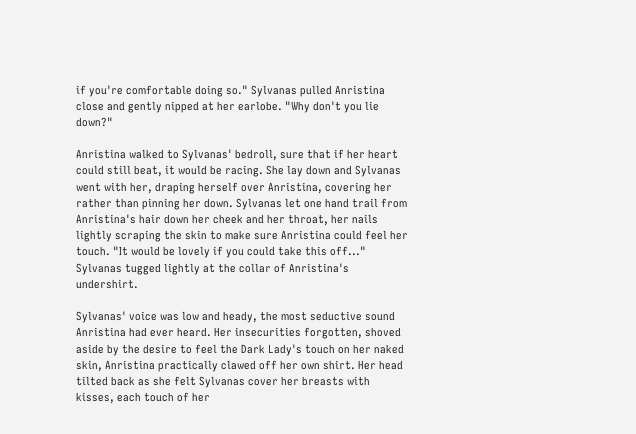if you're comfortable doing so." Sylvanas pulled Anristina close and gently nipped at her earlobe. "Why don't you lie down?"

Anristina walked to Sylvanas' bedroll, sure that if her heart could still beat, it would be racing. She lay down and Sylvanas went with her, draping herself over Anristina, covering her rather than pinning her down. Sylvanas let one hand trail from Anristina's hair down her cheek and her throat, her nails lightly scraping the skin to make sure Anristina could feel her touch. "It would be lovely if you could take this off..." Sylvanas tugged lightly at the collar of Anristina's undershirt.

Sylvanas' voice was low and heady, the most seductive sound Anristina had ever heard. Her insecurities forgotten, shoved aside by the desire to feel the Dark Lady's touch on her naked skin, Anristina practically clawed off her own shirt. Her head tilted back as she felt Sylvanas cover her breasts with kisses, each touch of her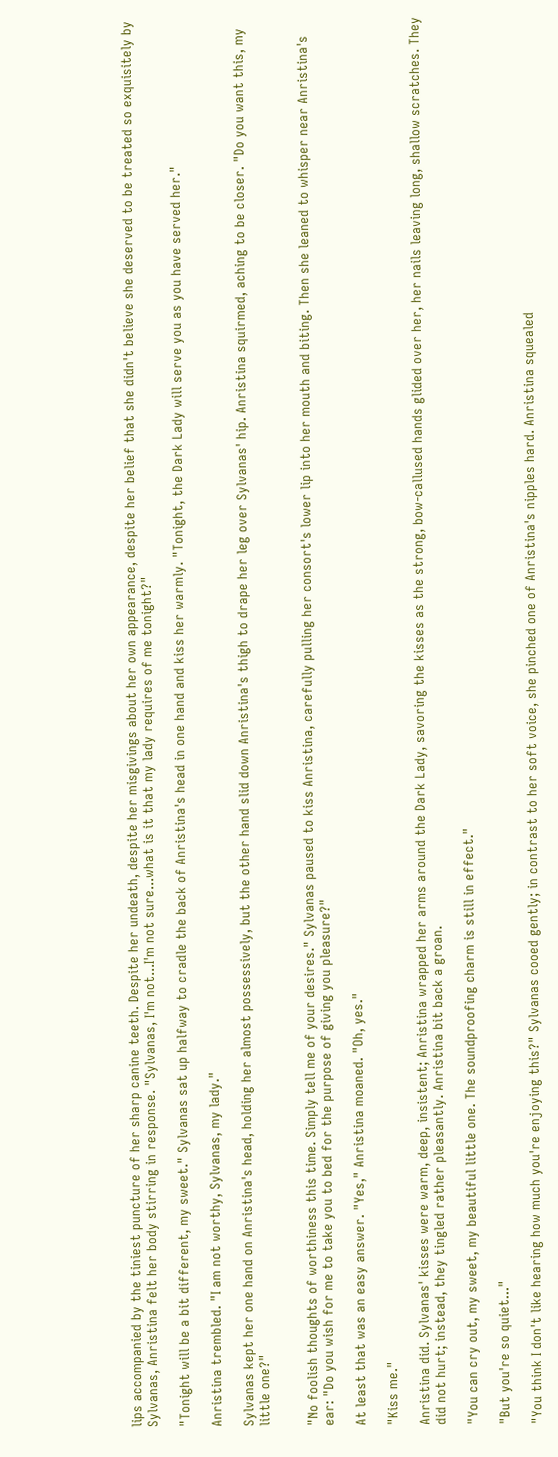lips accompanied by the tiniest puncture of her sharp canine teeth. Despite her undeath, despite her misgivings about her own appearance, despite her belief that she didn't believe she deserved to be treated so exquisitely by Sylvanas, Anristina felt her body stirring in response. "Sylvanas, I'm not...I'm not sure...what is it that my lady requires of me tonight?"

"Tonight will be a bit different, my sweet." Sylvanas sat up halfway to cradle the back of Anristina's head in one hand and kiss her warmly. "Tonight, the Dark Lady will serve you as you have served her."

Anristina trembled. "I am not worthy, Sylvanas, my lady."

Sylvanas kept her one hand on Anristina's head, holding her almost possessively, but the other hand slid down Anristina's thigh to drape her leg over Sylvanas' hip. Anristina squirmed, aching to be closer. "Do you want this, my little one?"


"No foolish thoughts of worthiness this time. Simply tell me of your desires." Sylvanas paused to kiss Anristina, carefully pulling her consort's lower lip into her mouth and biting. Then she leaned to whisper near Anristina's ear: "Do you wish for me to take you to bed for the purpose of giving you pleasure?"

At least that was an easy answer. "Yes," Anristina moaned. "Oh, yes."

"Kiss me."

Anristina did. Sylvanas' kisses were warm, deep, insistent; Anristina wrapped her arms around the Dark Lady, savoring the kisses as the strong, bow-callused hands glided over her, her nails leaving long, shallow scratches. They did not hurt; instead, they tingled rather pleasantly. Anristina bit back a groan.

"You can cry out, my sweet, my beautiful little one. The soundproofing charm is still in effect."

"But you're so quiet..."

"You think I don't like hearing how much you're enjoying this?" Sylvanas cooed gently; in contrast to her soft voice, she pinched one of Anristina's nipples hard. Anristina squealed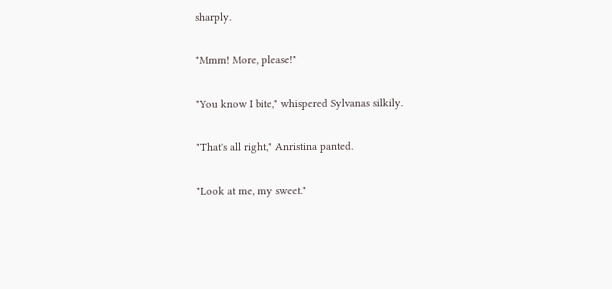sharply.

"Mmm! More, please!"

"You know I bite," whispered Sylvanas silkily.

"That's all right," Anristina panted.

"Look at me, my sweet."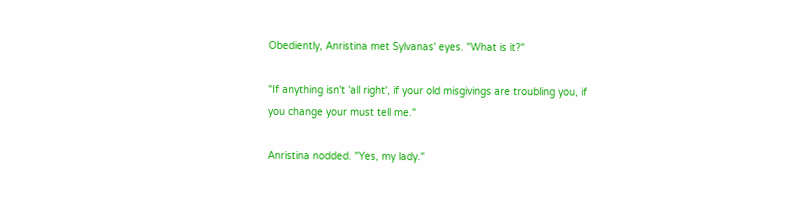Obediently, Anristina met Sylvanas' eyes. "What is it?"

"If anything isn't 'all right', if your old misgivings are troubling you, if you change your must tell me."

Anristina nodded. "Yes, my lady."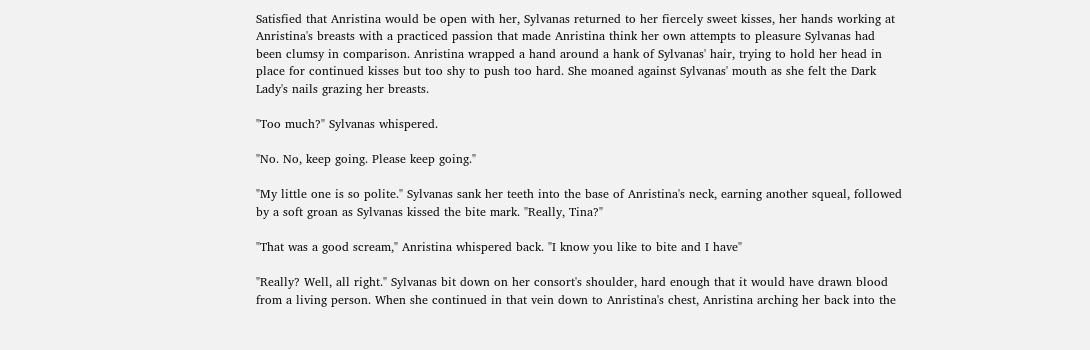Satisfied that Anristina would be open with her, Sylvanas returned to her fiercely sweet kisses, her hands working at Anristina's breasts with a practiced passion that made Anristina think her own attempts to pleasure Sylvanas had been clumsy in comparison. Anristina wrapped a hand around a hank of Sylvanas' hair, trying to hold her head in place for continued kisses but too shy to push too hard. She moaned against Sylvanas' mouth as she felt the Dark Lady's nails grazing her breasts.

"Too much?" Sylvanas whispered.

"No. No, keep going. Please keep going."

"My little one is so polite." Sylvanas sank her teeth into the base of Anristina's neck, earning another squeal, followed by a soft groan as Sylvanas kissed the bite mark. "Really, Tina?"

"That was a good scream," Anristina whispered back. "I know you like to bite and I have"

"Really? Well, all right." Sylvanas bit down on her consort's shoulder, hard enough that it would have drawn blood from a living person. When she continued in that vein down to Anristina's chest, Anristina arching her back into the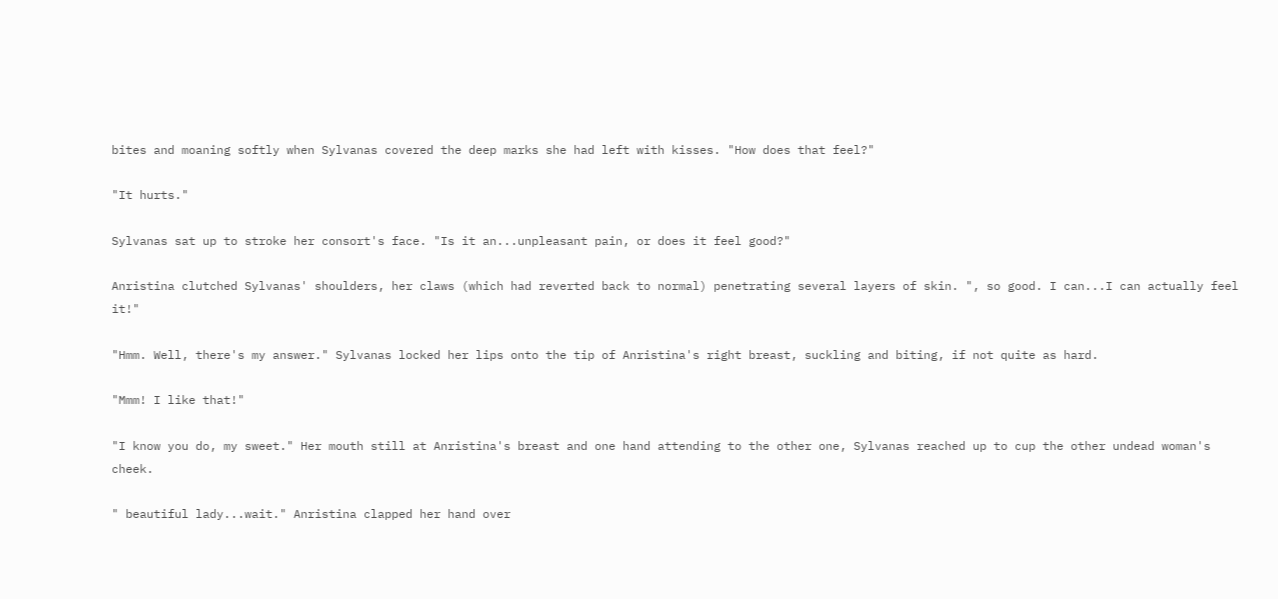bites and moaning softly when Sylvanas covered the deep marks she had left with kisses. "How does that feel?"

"It hurts."

Sylvanas sat up to stroke her consort's face. "Is it an...unpleasant pain, or does it feel good?"

Anristina clutched Sylvanas' shoulders, her claws (which had reverted back to normal) penetrating several layers of skin. ", so good. I can...I can actually feel it!"

"Hmm. Well, there's my answer." Sylvanas locked her lips onto the tip of Anristina's right breast, suckling and biting, if not quite as hard.

"Mmm! I like that!"

"I know you do, my sweet." Her mouth still at Anristina's breast and one hand attending to the other one, Sylvanas reached up to cup the other undead woman's cheek.

" beautiful lady...wait." Anristina clapped her hand over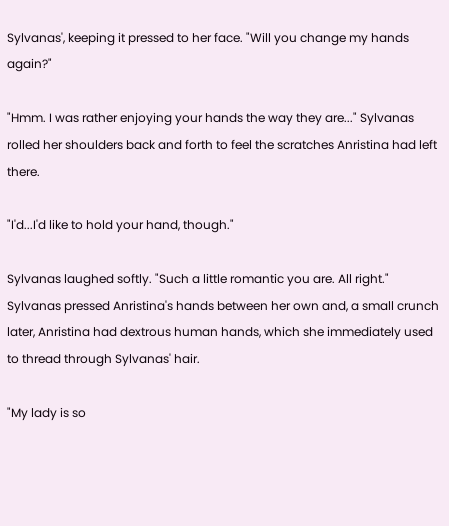Sylvanas', keeping it pressed to her face. "Will you change my hands again?"

"Hmm. I was rather enjoying your hands the way they are..." Sylvanas rolled her shoulders back and forth to feel the scratches Anristina had left there.

"I'd...I'd like to hold your hand, though."

Sylvanas laughed softly. "Such a little romantic you are. All right." Sylvanas pressed Anristina's hands between her own and, a small crunch later, Anristina had dextrous human hands, which she immediately used to thread through Sylvanas' hair.

"My lady is so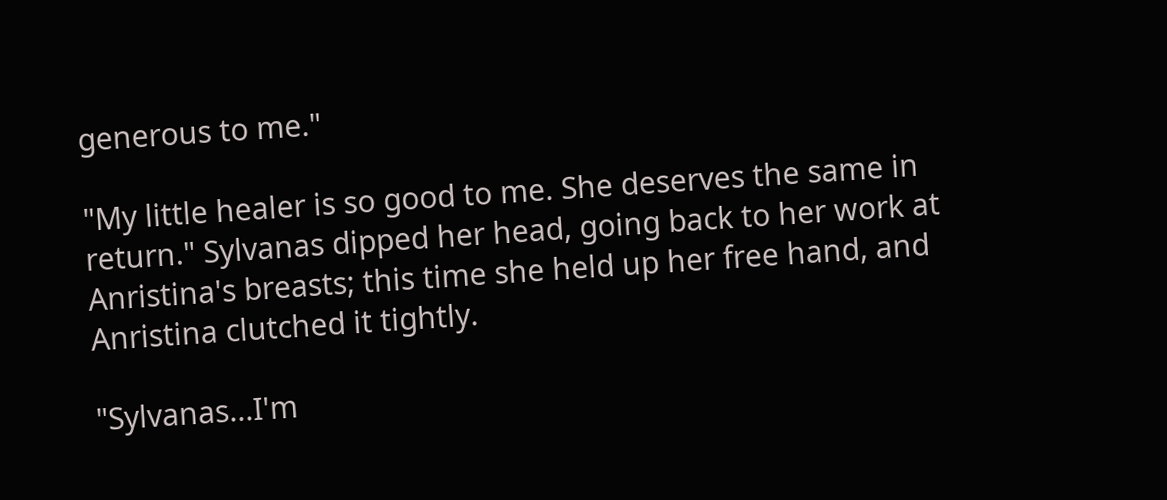generous to me."

"My little healer is so good to me. She deserves the same in return." Sylvanas dipped her head, going back to her work at Anristina's breasts; this time she held up her free hand, and Anristina clutched it tightly.

"Sylvanas...I'm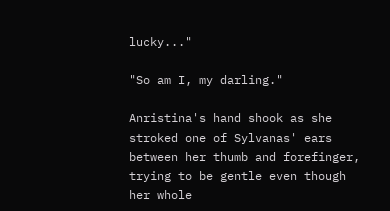lucky..."

"So am I, my darling."

Anristina's hand shook as she stroked one of Sylvanas' ears between her thumb and forefinger, trying to be gentle even though her whole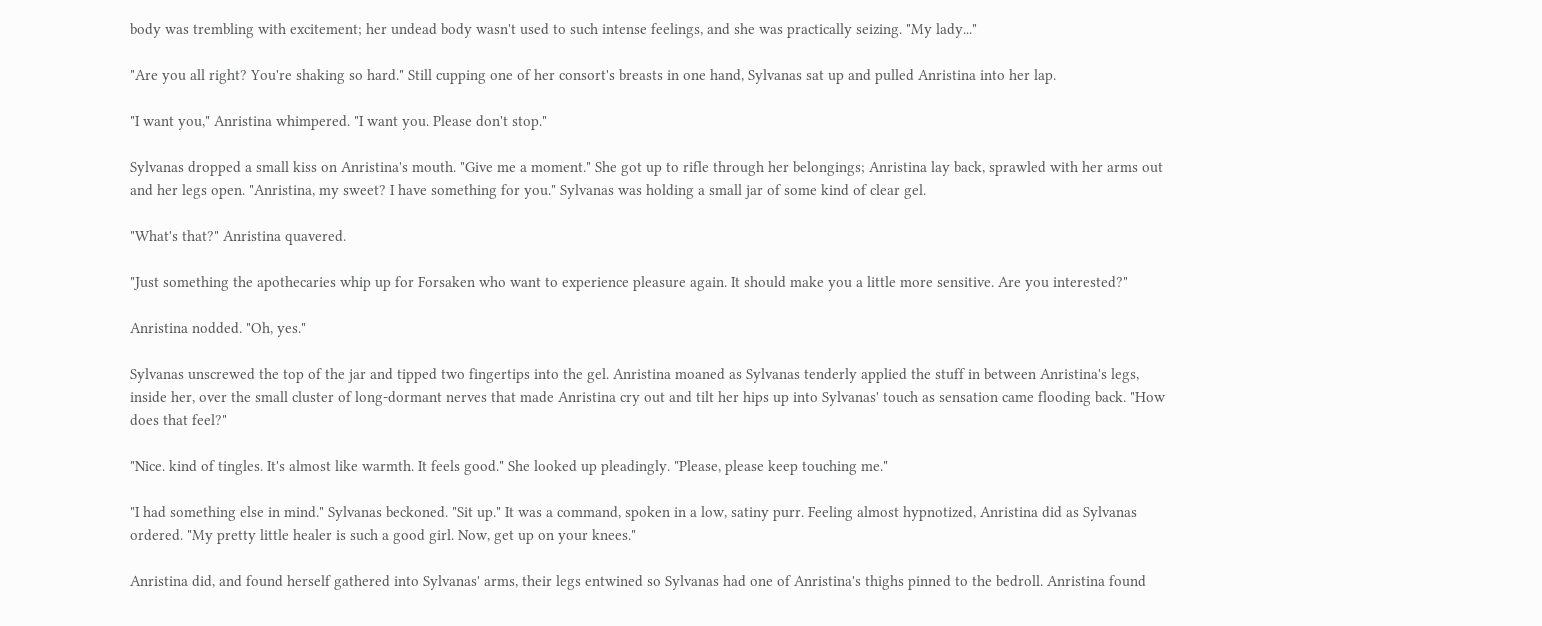body was trembling with excitement; her undead body wasn't used to such intense feelings, and she was practically seizing. "My lady..."

"Are you all right? You're shaking so hard." Still cupping one of her consort's breasts in one hand, Sylvanas sat up and pulled Anristina into her lap.

"I want you," Anristina whimpered. "I want you. Please don't stop."

Sylvanas dropped a small kiss on Anristina's mouth. "Give me a moment." She got up to rifle through her belongings; Anristina lay back, sprawled with her arms out and her legs open. "Anristina, my sweet? I have something for you." Sylvanas was holding a small jar of some kind of clear gel.

"What's that?" Anristina quavered.

"Just something the apothecaries whip up for Forsaken who want to experience pleasure again. It should make you a little more sensitive. Are you interested?"

Anristina nodded. "Oh, yes."

Sylvanas unscrewed the top of the jar and tipped two fingertips into the gel. Anristina moaned as Sylvanas tenderly applied the stuff in between Anristina's legs, inside her, over the small cluster of long-dormant nerves that made Anristina cry out and tilt her hips up into Sylvanas' touch as sensation came flooding back. "How does that feel?"

"Nice. kind of tingles. It's almost like warmth. It feels good." She looked up pleadingly. "Please, please keep touching me."

"I had something else in mind." Sylvanas beckoned. "Sit up." It was a command, spoken in a low, satiny purr. Feeling almost hypnotized, Anristina did as Sylvanas ordered. "My pretty little healer is such a good girl. Now, get up on your knees."

Anristina did, and found herself gathered into Sylvanas' arms, their legs entwined so Sylvanas had one of Anristina's thighs pinned to the bedroll. Anristina found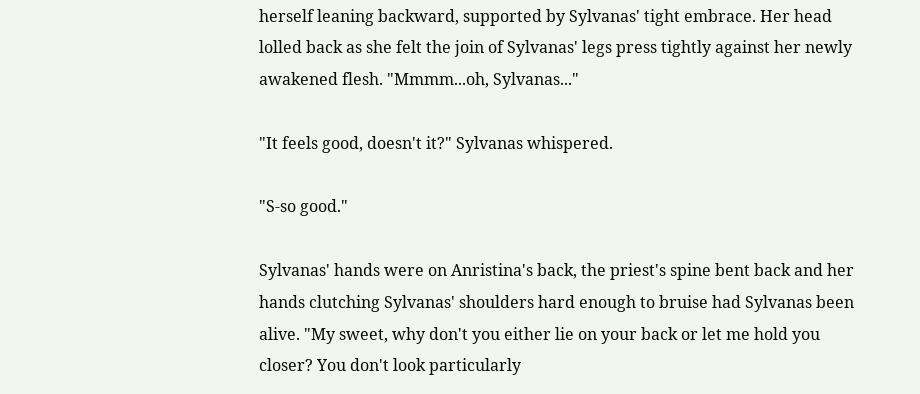herself leaning backward, supported by Sylvanas' tight embrace. Her head lolled back as she felt the join of Sylvanas' legs press tightly against her newly awakened flesh. "Mmmm...oh, Sylvanas..."

"It feels good, doesn't it?" Sylvanas whispered.

"S-so good."

Sylvanas' hands were on Anristina's back, the priest's spine bent back and her hands clutching Sylvanas' shoulders hard enough to bruise had Sylvanas been alive. "My sweet, why don't you either lie on your back or let me hold you closer? You don't look particularly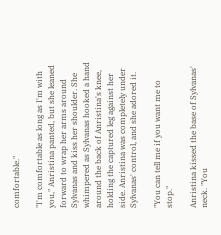comfortable."

"I'm comfortable as long as I'm with you," Anristina panted, but she leaned forward to wrap her arms around Sylvanas and kiss her shoulder. She whimpered as Sylvanas hooked a hand around the back of Anristina's knee, holding the captured leg against her side. Anristina was completely under Sylvanas' control, and she adored it.

"You can tell me if you want me to stop."

Anristina kissed the base of Sylvanas' neck. "You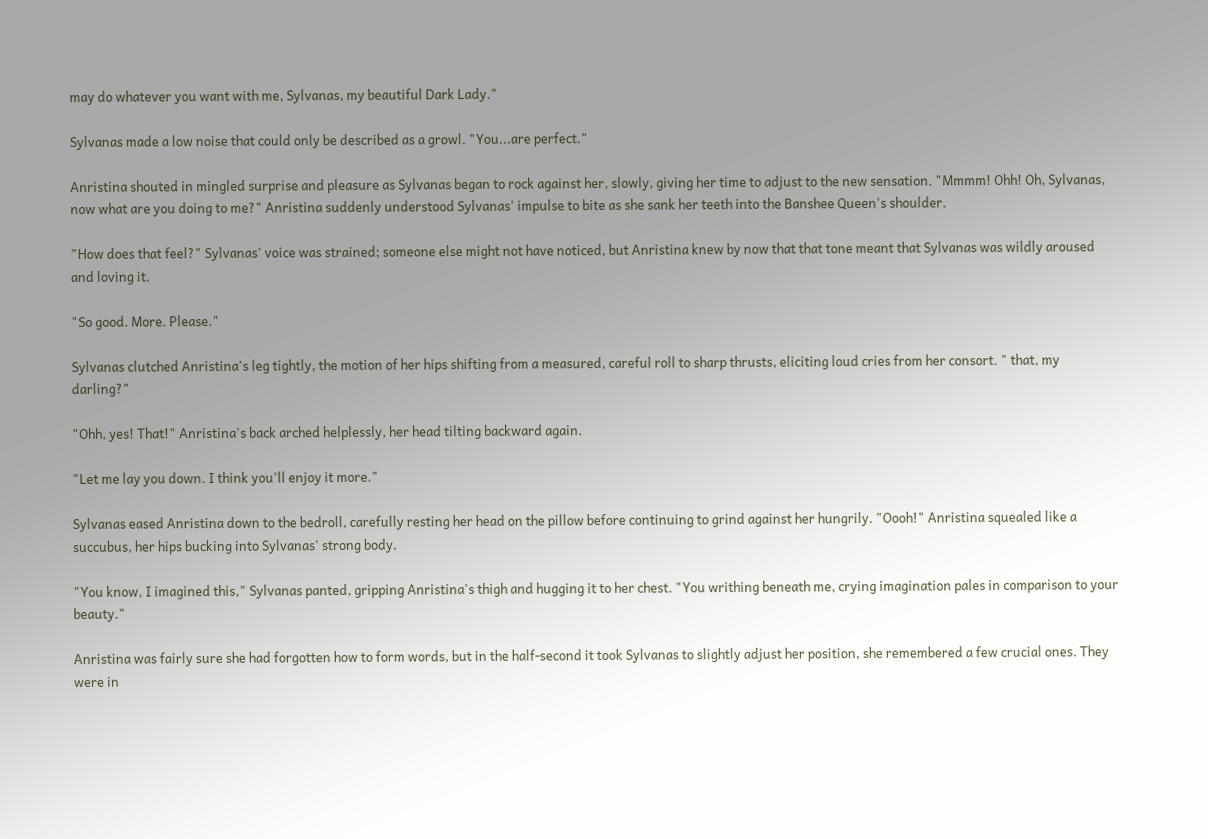may do whatever you want with me, Sylvanas, my beautiful Dark Lady."

Sylvanas made a low noise that could only be described as a growl. "You...are perfect."

Anristina shouted in mingled surprise and pleasure as Sylvanas began to rock against her, slowly, giving her time to adjust to the new sensation. "Mmmm! Ohh! Oh, Sylvanas, now what are you doing to me?" Anristina suddenly understood Sylvanas' impulse to bite as she sank her teeth into the Banshee Queen's shoulder.

"How does that feel?" Sylvanas' voice was strained; someone else might not have noticed, but Anristina knew by now that that tone meant that Sylvanas was wildly aroused and loving it.

"So good. More. Please."

Sylvanas clutched Anristina's leg tightly, the motion of her hips shifting from a measured, careful roll to sharp thrusts, eliciting loud cries from her consort. " that, my darling?"

"Ohh, yes! That!" Anristina's back arched helplessly, her head tilting backward again.

"Let me lay you down. I think you'll enjoy it more."

Sylvanas eased Anristina down to the bedroll, carefully resting her head on the pillow before continuing to grind against her hungrily. "Oooh!" Anristina squealed like a succubus, her hips bucking into Sylvanas' strong body.

"You know, I imagined this," Sylvanas panted, gripping Anristina's thigh and hugging it to her chest. "You writhing beneath me, crying imagination pales in comparison to your beauty."

Anristina was fairly sure she had forgotten how to form words, but in the half-second it took Sylvanas to slightly adjust her position, she remembered a few crucial ones. They were in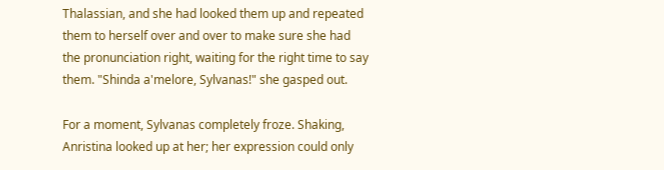Thalassian, and she had looked them up and repeated them to herself over and over to make sure she had the pronunciation right, waiting for the right time to say them. "Shinda a'melore, Sylvanas!" she gasped out.

For a moment, Sylvanas completely froze. Shaking, Anristina looked up at her; her expression could only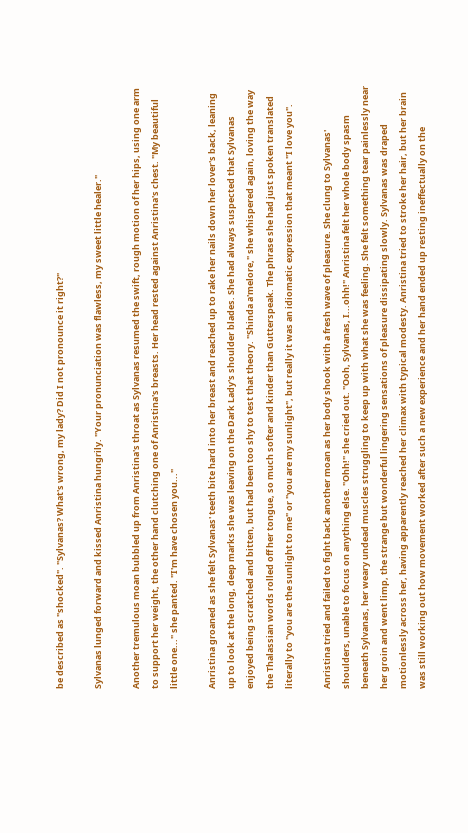be described as "shocked". "Sylvanas? What's wrong, my lady? Did I not pronounce it right?"

Sylvanas lunged forward and kissed Anristina hungrily. "Your pronunciation was flawless, my sweet little healer."

Another tremulous moan bubbled up from Anristina's throat as Sylvanas resumed the swift, rough motion of her hips, using one arm to support her weight, the other hand clutching one of Anristina's breasts. Her head rested against Anristina's chest. "My beautiful little one..." she panted. "I'm have chosen you..."

Anristina groaned as she felt Sylvanas' teeth bite hard into her breast and reached up to rake her nails down her lover's back, leaning up to look at the long, deep marks she was leaving on the Dark Lady's shoulder blades. She had always suspected that Sylvanas enjoyed being scratched and bitten, but had been too shy to test that theory. "Shinda a'melore," she whispered again, loving the way the Thalassian words rolled off her tongue, so much softer and kinder than Gutterspeak. The phrase she had just spoken translated literally to "you are the sunlight to me" or "you are my sunlight", but really it was an idiomatic expression that meant "I love you".

Anristina tried and failed to fight back another moan as her body shook with a fresh wave of pleasure. She clung to Sylvanas' shoulders, unable to focus on anything else. "Ohh!" she cried out. "Ooh, Sylvanas, I...ohh!" Anristina felt her whole body spasm beneath Sylvanas, her weary undead muscles struggling to keep up with what she was feeling. She felt something tear painlessly near her groin and went limp, the strange but wonderful lingering sensations of pleasure dissipating slowly. Sylvanas was draped motionlessly across her, having apparently reached her climax with typical modesty. Anristina tried to stroke her hair, but her brain was still working out how movement worked after such a new experience and her hand ended up resting ineffectually on the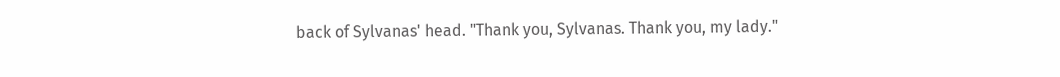back of Sylvanas' head. "Thank you, Sylvanas. Thank you, my lady."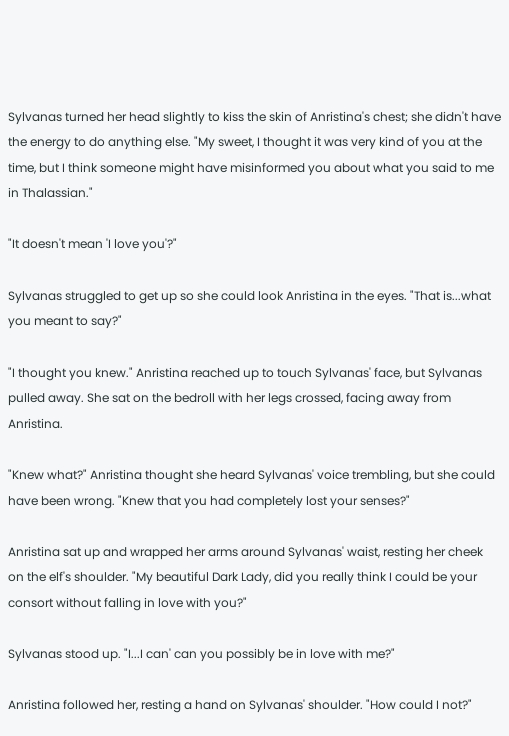Sylvanas turned her head slightly to kiss the skin of Anristina's chest; she didn't have the energy to do anything else. "My sweet, I thought it was very kind of you at the time, but I think someone might have misinformed you about what you said to me in Thalassian."

"It doesn't mean 'I love you'?"

Sylvanas struggled to get up so she could look Anristina in the eyes. "That is...what you meant to say?"

"I thought you knew." Anristina reached up to touch Sylvanas' face, but Sylvanas pulled away. She sat on the bedroll with her legs crossed, facing away from Anristina.

"Knew what?" Anristina thought she heard Sylvanas' voice trembling, but she could have been wrong. "Knew that you had completely lost your senses?"

Anristina sat up and wrapped her arms around Sylvanas' waist, resting her cheek on the elf's shoulder. "My beautiful Dark Lady, did you really think I could be your consort without falling in love with you?"

Sylvanas stood up. "I...I can' can you possibly be in love with me?"

Anristina followed her, resting a hand on Sylvanas' shoulder. "How could I not?"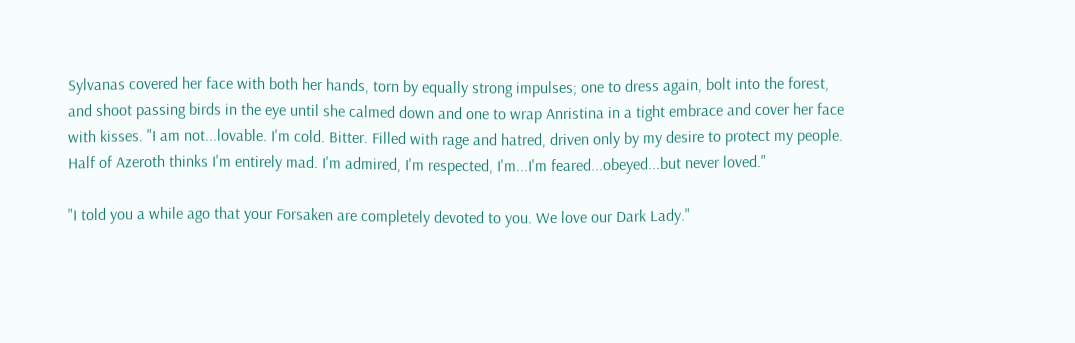Sylvanas covered her face with both her hands, torn by equally strong impulses; one to dress again, bolt into the forest, and shoot passing birds in the eye until she calmed down and one to wrap Anristina in a tight embrace and cover her face with kisses. "I am not...lovable. I'm cold. Bitter. Filled with rage and hatred, driven only by my desire to protect my people. Half of Azeroth thinks I'm entirely mad. I'm admired, I'm respected, I'm...I'm feared...obeyed...but never loved."

"I told you a while ago that your Forsaken are completely devoted to you. We love our Dark Lady."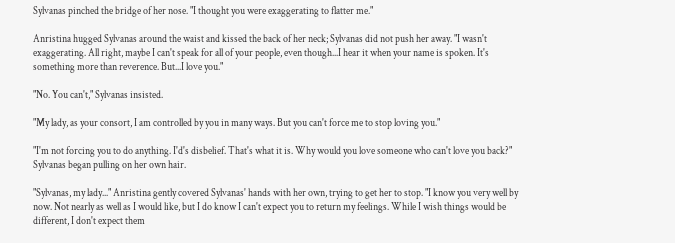Sylvanas pinched the bridge of her nose. "I thought you were exaggerating to flatter me."

Anristina hugged Sylvanas around the waist and kissed the back of her neck; Sylvanas did not push her away. "I wasn't exaggerating. All right, maybe I can't speak for all of your people, even though...I hear it when your name is spoken. It's something more than reverence. But...I love you."

"No. You can't," Sylvanas insisted.

"My lady, as your consort, I am controlled by you in many ways. But you can't force me to stop loving you."

"I'm not forcing you to do anything. I'd's disbelief. That's what it is. Why would you love someone who can't love you back?" Sylvanas began pulling on her own hair.

"Sylvanas, my lady..." Anristina gently covered Sylvanas' hands with her own, trying to get her to stop. "I know you very well by now. Not nearly as well as I would like, but I do know I can't expect you to return my feelings. While I wish things would be different, I don't expect them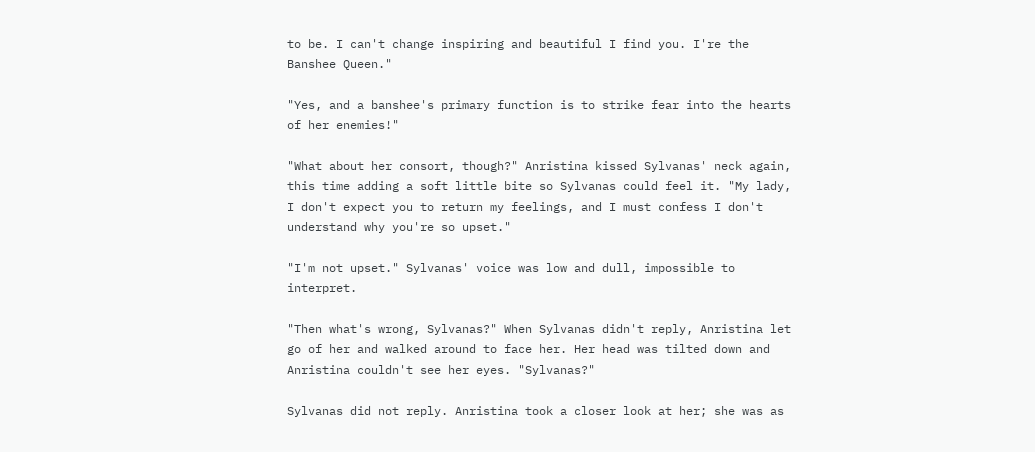to be. I can't change inspiring and beautiful I find you. I're the Banshee Queen."

"Yes, and a banshee's primary function is to strike fear into the hearts of her enemies!"

"What about her consort, though?" Anristina kissed Sylvanas' neck again, this time adding a soft little bite so Sylvanas could feel it. "My lady, I don't expect you to return my feelings, and I must confess I don't understand why you're so upset."

"I'm not upset." Sylvanas' voice was low and dull, impossible to interpret.

"Then what's wrong, Sylvanas?" When Sylvanas didn't reply, Anristina let go of her and walked around to face her. Her head was tilted down and Anristina couldn't see her eyes. "Sylvanas?"

Sylvanas did not reply. Anristina took a closer look at her; she was as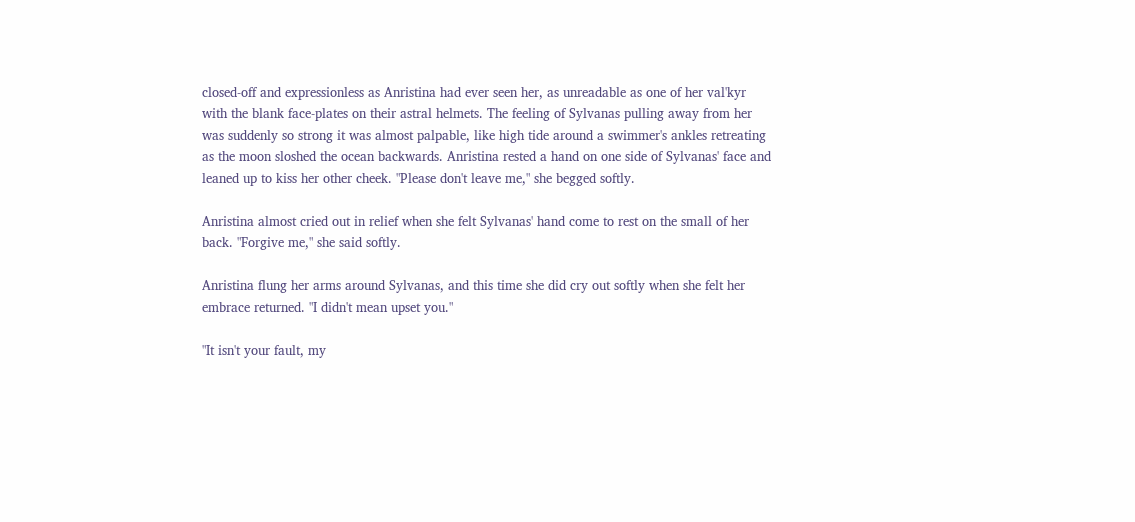closed-off and expressionless as Anristina had ever seen her, as unreadable as one of her val'kyr with the blank face-plates on their astral helmets. The feeling of Sylvanas pulling away from her was suddenly so strong it was almost palpable, like high tide around a swimmer's ankles retreating as the moon sloshed the ocean backwards. Anristina rested a hand on one side of Sylvanas' face and leaned up to kiss her other cheek. "Please don't leave me," she begged softly.

Anristina almost cried out in relief when she felt Sylvanas' hand come to rest on the small of her back. "Forgive me," she said softly.

Anristina flung her arms around Sylvanas, and this time she did cry out softly when she felt her embrace returned. "I didn't mean upset you."

"It isn't your fault, my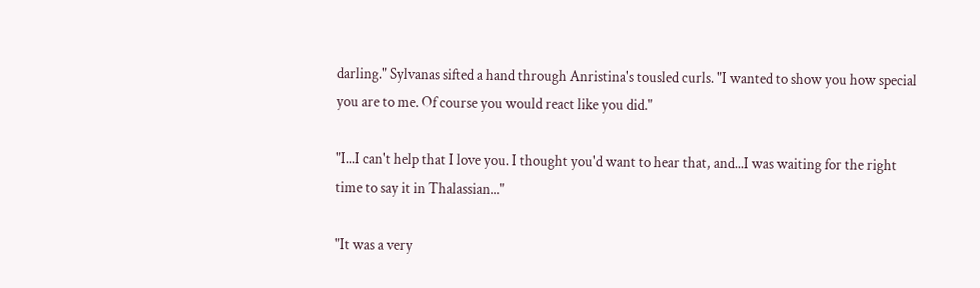darling." Sylvanas sifted a hand through Anristina's tousled curls. "I wanted to show you how special you are to me. Of course you would react like you did."

"I...I can't help that I love you. I thought you'd want to hear that, and...I was waiting for the right time to say it in Thalassian..."

"It was a very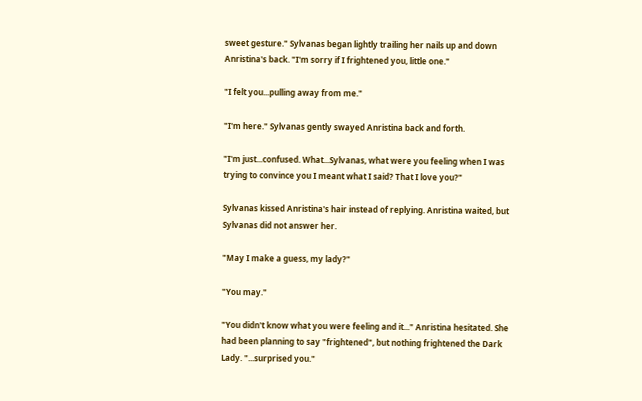sweet gesture." Sylvanas began lightly trailing her nails up and down Anristina's back. "I'm sorry if I frightened you, little one."

"I felt you...pulling away from me."

"I'm here." Sylvanas gently swayed Anristina back and forth.

"I'm just...confused. What...Sylvanas, what were you feeling when I was trying to convince you I meant what I said? That I love you?"

Sylvanas kissed Anristina's hair instead of replying. Anristina waited, but Sylvanas did not answer her.

"May I make a guess, my lady?"

"You may."

"You didn't know what you were feeling and it..." Anristina hesitated. She had been planning to say "frightened", but nothing frightened the Dark Lady. "...surprised you."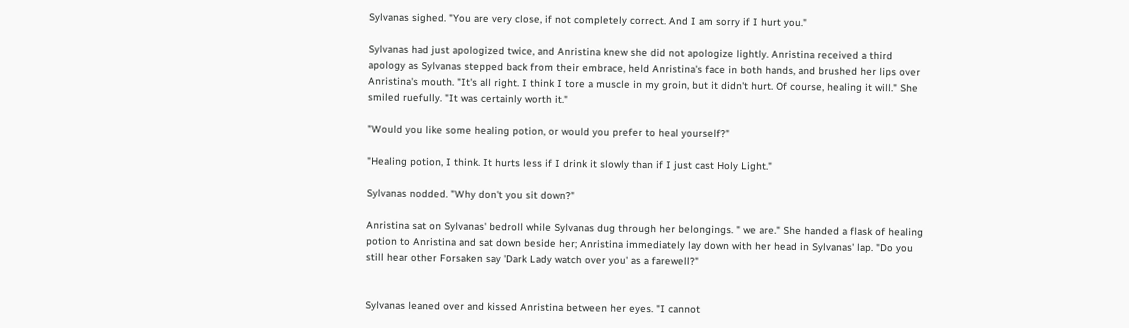Sylvanas sighed. "You are very close, if not completely correct. And I am sorry if I hurt you."

Sylvanas had just apologized twice, and Anristina knew she did not apologize lightly. Anristina received a third apology as Sylvanas stepped back from their embrace, held Anristina's face in both hands, and brushed her lips over Anristina's mouth. "It's all right. I think I tore a muscle in my groin, but it didn't hurt. Of course, healing it will." She smiled ruefully. "It was certainly worth it."

"Would you like some healing potion, or would you prefer to heal yourself?"

"Healing potion, I think. It hurts less if I drink it slowly than if I just cast Holy Light."

Sylvanas nodded. "Why don't you sit down?"

Anristina sat on Sylvanas' bedroll while Sylvanas dug through her belongings. " we are." She handed a flask of healing potion to Anristina and sat down beside her; Anristina immediately lay down with her head in Sylvanas' lap. "Do you still hear other Forsaken say 'Dark Lady watch over you' as a farewell?"


Sylvanas leaned over and kissed Anristina between her eyes. "I cannot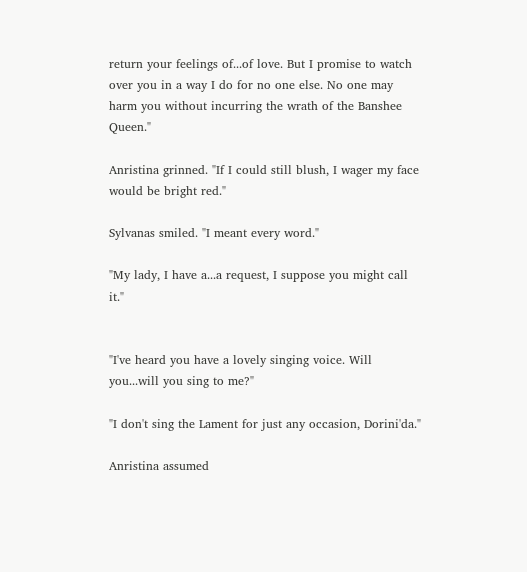return your feelings of...of love. But I promise to watch over you in a way I do for no one else. No one may harm you without incurring the wrath of the Banshee Queen."

Anristina grinned. "If I could still blush, I wager my face would be bright red."

Sylvanas smiled. "I meant every word."

"My lady, I have a...a request, I suppose you might call it."


"I've heard you have a lovely singing voice. Will you...will you sing to me?"

"I don't sing the Lament for just any occasion, Dorini'da."

Anristina assumed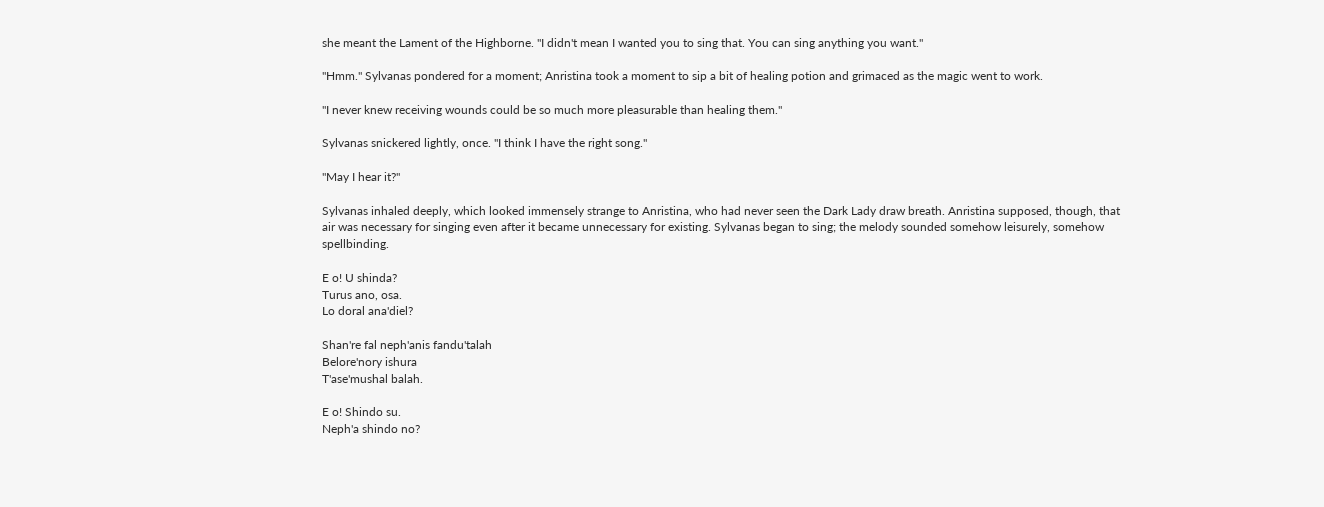she meant the Lament of the Highborne. "I didn't mean I wanted you to sing that. You can sing anything you want."

"Hmm." Sylvanas pondered for a moment; Anristina took a moment to sip a bit of healing potion and grimaced as the magic went to work.

"I never knew receiving wounds could be so much more pleasurable than healing them."

Sylvanas snickered lightly, once. "I think I have the right song."

"May I hear it?"

Sylvanas inhaled deeply, which looked immensely strange to Anristina, who had never seen the Dark Lady draw breath. Anristina supposed, though, that air was necessary for singing even after it became unnecessary for existing. Sylvanas began to sing; the melody sounded somehow leisurely, somehow spellbinding.

E o! U shinda?
Turus ano, osa.
Lo doral ana'diel?

Shan're fal neph'anis fandu'talah
Belore'nory ishura
T'ase'mushal balah.

E o! Shindo su.
Neph'a shindo no?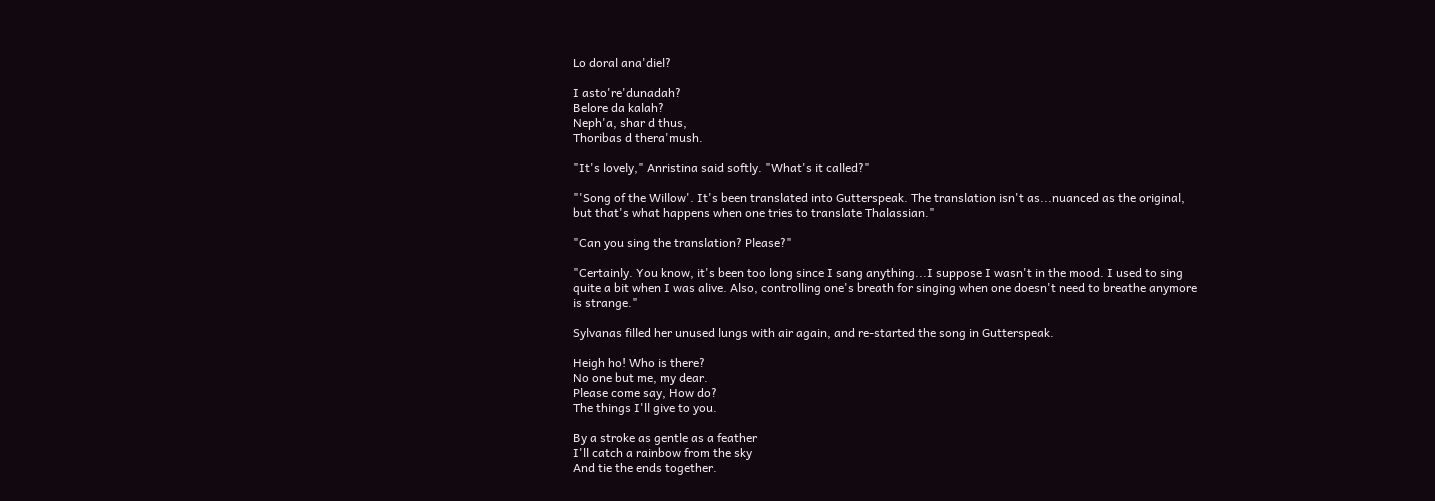Lo doral ana'diel?

I asto're'dunadah?
Belore da kalah?
Neph'a, shar d thus,
Thoribas d thera'mush.

"It's lovely," Anristina said softly. "What's it called?"

"'Song of the Willow'. It's been translated into Gutterspeak. The translation isn't as...nuanced as the original, but that's what happens when one tries to translate Thalassian."

"Can you sing the translation? Please?"

"Certainly. You know, it's been too long since I sang anything...I suppose I wasn't in the mood. I used to sing quite a bit when I was alive. Also, controlling one's breath for singing when one doesn't need to breathe anymore is strange."

Sylvanas filled her unused lungs with air again, and re-started the song in Gutterspeak.

Heigh ho! Who is there?
No one but me, my dear.
Please come say, How do?
The things I'll give to you.

By a stroke as gentle as a feather
I'll catch a rainbow from the sky
And tie the ends together.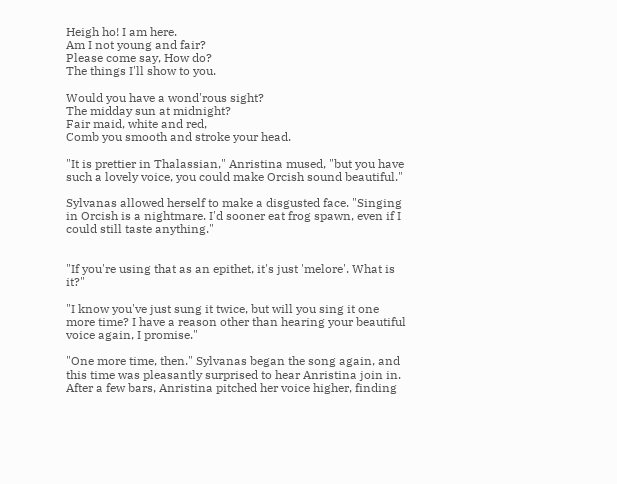Heigh ho! I am here.
Am I not young and fair?
Please come say, How do?
The things I'll show to you.

Would you have a wond'rous sight?
The midday sun at midnight?
Fair maid, white and red,
Comb you smooth and stroke your head.

"It is prettier in Thalassian," Anristina mused, "but you have such a lovely voice, you could make Orcish sound beautiful."

Sylvanas allowed herself to make a disgusted face. "Singing in Orcish is a nightmare. I'd sooner eat frog spawn, even if I could still taste anything."


"If you're using that as an epithet, it's just 'melore'. What is it?"

"I know you've just sung it twice, but will you sing it one more time? I have a reason other than hearing your beautiful voice again, I promise."

"One more time, then." Sylvanas began the song again, and this time was pleasantly surprised to hear Anristina join in. After a few bars, Anristina pitched her voice higher, finding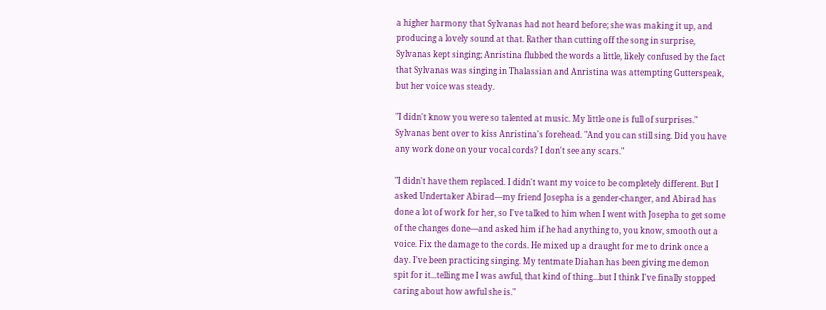a higher harmony that Sylvanas had not heard before; she was making it up, and producing a lovely sound at that. Rather than cutting off the song in surprise, Sylvanas kept singing; Anristina flubbed the words a little, likely confused by the fact that Sylvanas was singing in Thalassian and Anristina was attempting Gutterspeak, but her voice was steady.

"I didn't know you were so talented at music. My little one is full of surprises." Sylvanas bent over to kiss Anristina's forehead. "And you can still sing. Did you have any work done on your vocal cords? I don't see any scars."

"I didn't have them replaced. I didn't want my voice to be completely different. But I asked Undertaker Abirad—my friend Josepha is a gender-changer, and Abirad has done a lot of work for her, so I've talked to him when I went with Josepha to get some of the changes done—and asked him if he had anything to, you know, smooth out a voice. Fix the damage to the cords. He mixed up a draught for me to drink once a day. I've been practicing singing. My tentmate Diahan has been giving me demon spit for it...telling me I was awful, that kind of thing...but I think I've finally stopped caring about how awful she is."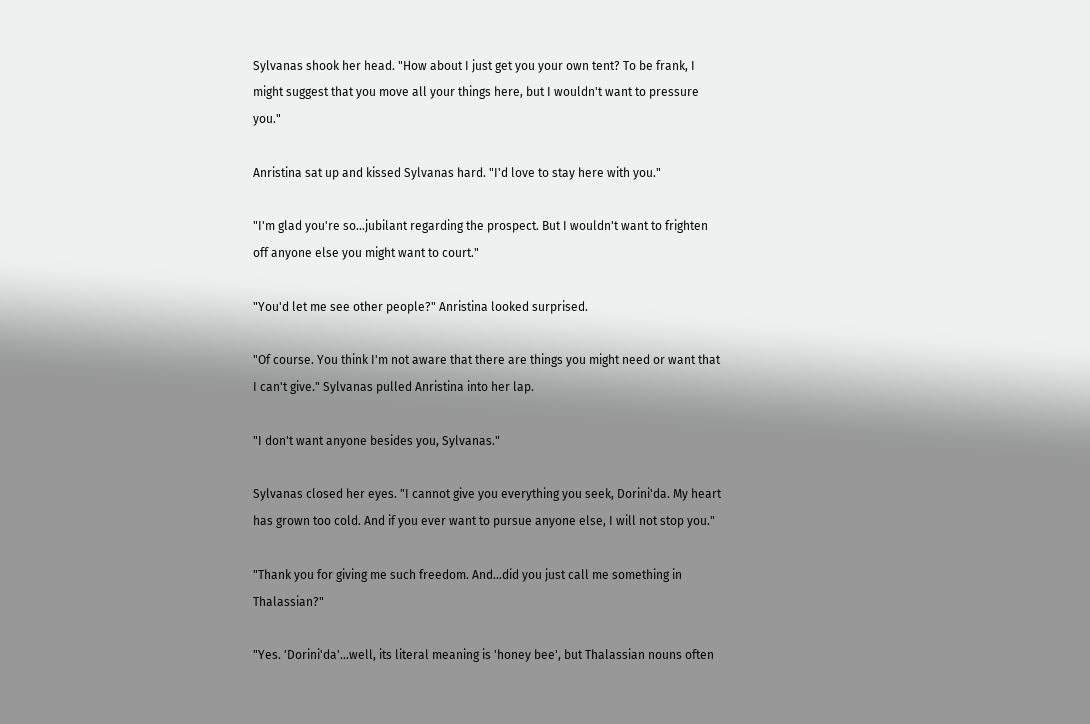Sylvanas shook her head. "How about I just get you your own tent? To be frank, I might suggest that you move all your things here, but I wouldn't want to pressure you."

Anristina sat up and kissed Sylvanas hard. "I'd love to stay here with you."

"I'm glad you're so...jubilant regarding the prospect. But I wouldn't want to frighten off anyone else you might want to court."

"You'd let me see other people?" Anristina looked surprised.

"Of course. You think I'm not aware that there are things you might need or want that I can't give." Sylvanas pulled Anristina into her lap.

"I don't want anyone besides you, Sylvanas."

Sylvanas closed her eyes. "I cannot give you everything you seek, Dorini'da. My heart has grown too cold. And if you ever want to pursue anyone else, I will not stop you."

"Thank you for giving me such freedom. And...did you just call me something in Thalassian?"

"Yes. 'Dorini'da'...well, its literal meaning is 'honey bee', but Thalassian nouns often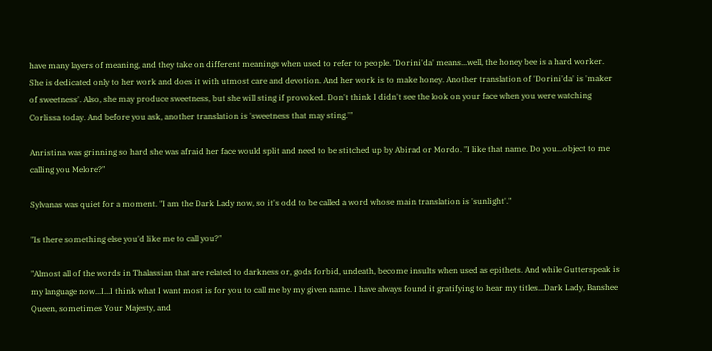have many layers of meaning, and they take on different meanings when used to refer to people. 'Dorini'da' means...well, the honey bee is a hard worker. She is dedicated only to her work and does it with utmost care and devotion. And her work is to make honey. Another translation of 'Dorini'da' is 'maker of sweetness'. Also, she may produce sweetness, but she will sting if provoked. Don't think I didn't see the look on your face when you were watching Corlissa today. And before you ask, another translation is 'sweetness that may sting.'"

Anristina was grinning so hard she was afraid her face would split and need to be stitched up by Abirad or Mordo. "I like that name. Do you...object to me calling you Melore?"

Sylvanas was quiet for a moment. "I am the Dark Lady now, so it's odd to be called a word whose main translation is 'sunlight'."

"Is there something else you'd like me to call you?"

"Almost all of the words in Thalassian that are related to darkness or, gods forbid, undeath, become insults when used as epithets. And while Gutterspeak is my language now...I...I think what I want most is for you to call me by my given name. I have always found it gratifying to hear my titles...Dark Lady, Banshee Queen, sometimes Your Majesty, and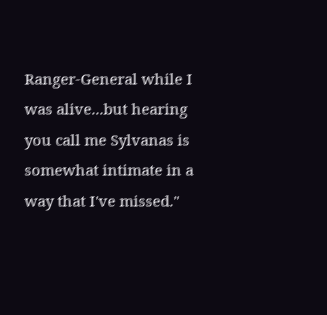Ranger-General while I was alive...but hearing you call me Sylvanas is somewhat intimate in a way that I've missed."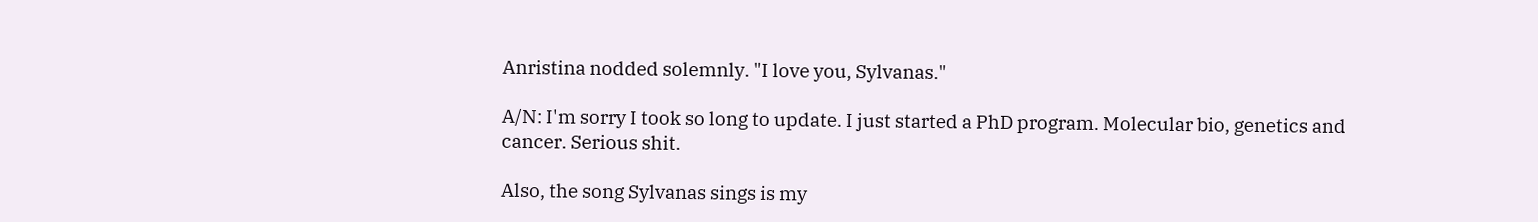Anristina nodded solemnly. "I love you, Sylvanas."

A/N: I'm sorry I took so long to update. I just started a PhD program. Molecular bio, genetics and cancer. Serious shit.

Also, the song Sylvanas sings is my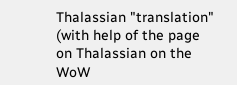Thalassian "translation" (with help of the page on Thalassian on the WoW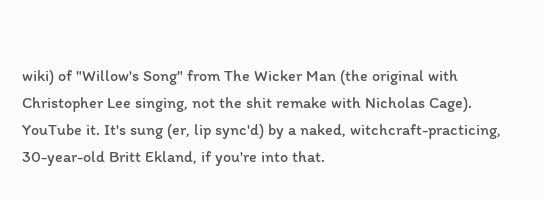wiki) of "Willow's Song" from The Wicker Man (the original with Christopher Lee singing, not the shit remake with Nicholas Cage). YouTube it. It's sung (er, lip sync'd) by a naked, witchcraft-practicing, 30-year-old Britt Ekland, if you're into that.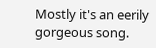Mostly it's an eerily gorgeous song.